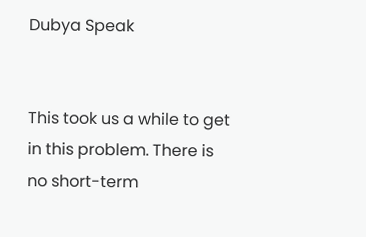Dubya Speak


This took us a while to get in this problem. There is no short-term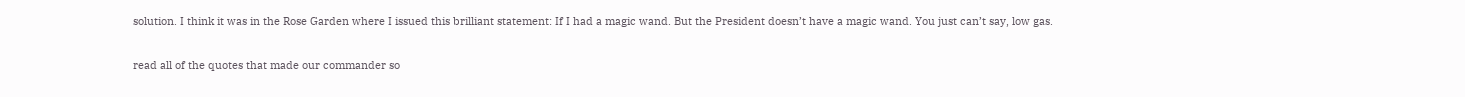solution. I think it was in the Rose Garden where I issued this brilliant statement: If I had a magic wand. But the President doesn’t have a magic wand. You just can’t say, low gas.

read all of the quotes that made our commander so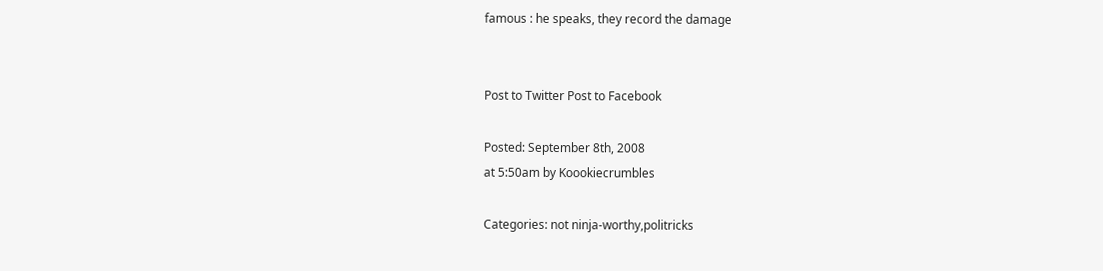famous : he speaks, they record the damage


Post to Twitter Post to Facebook

Posted: September 8th, 2008
at 5:50am by Koookiecrumbles

Categories: not ninja-worthy,politricks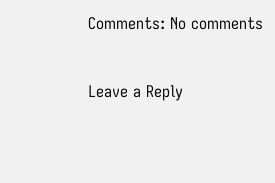Comments: No comments


Leave a Reply